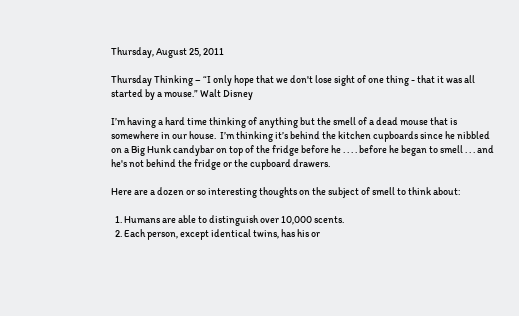Thursday, August 25, 2011

Thursday Thinking – “I only hope that we don't lose sight of one thing - that it was all started by a mouse.” Walt Disney

I’m having a hard time thinking of anything but the smell of a dead mouse that is somewhere in our house.  I’m thinking it’s behind the kitchen cupboards since he nibbled on a Big Hunk candybar on top of the fridge before he . . . . before he began to smell . . . and he's not behind the fridge or the cupboard drawers.

Here are a dozen or so interesting thoughts on the subject of smell to think about:

  1. Humans are able to distinguish over 10,000 scents.
  2. Each person, except identical twins, has his or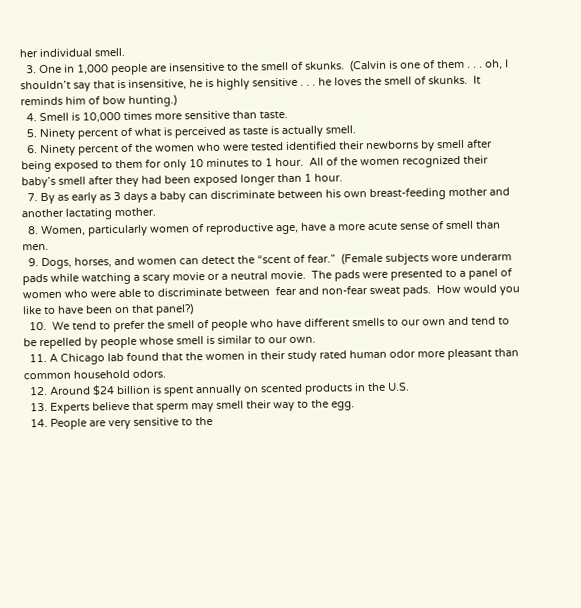her individual smell.
  3. One in 1,000 people are insensitive to the smell of skunks.  (Calvin is one of them . . . oh, I shouldn’t say that is insensitive, he is highly sensitive . . . he loves the smell of skunks.  It reminds him of bow hunting.)
  4. Smell is 10,000 times more sensitive than taste.
  5. Ninety percent of what is perceived as taste is actually smell.
  6. Ninety percent of the women who were tested identified their newborns by smell after being exposed to them for only 10 minutes to 1 hour.  All of the women recognized their baby’s smell after they had been exposed longer than 1 hour.
  7. By as early as 3 days a baby can discriminate between his own breast-feeding mother and another lactating mother.
  8. Women, particularly women of reproductive age, have a more acute sense of smell than men.
  9. Dogs, horses, and women can detect the “scent of fear.”  (Female subjects wore underarm pads while watching a scary movie or a neutral movie.  The pads were presented to a panel of women who were able to discriminate between  fear and non-fear sweat pads.  How would you like to have been on that panel?)
  10.  We tend to prefer the smell of people who have different smells to our own and tend to be repelled by people whose smell is similar to our own.
  11. A Chicago lab found that the women in their study rated human odor more pleasant than common household odors.
  12. Around $24 billion is spent annually on scented products in the U.S.
  13. Experts believe that sperm may smell their way to the egg.
  14. People are very sensitive to the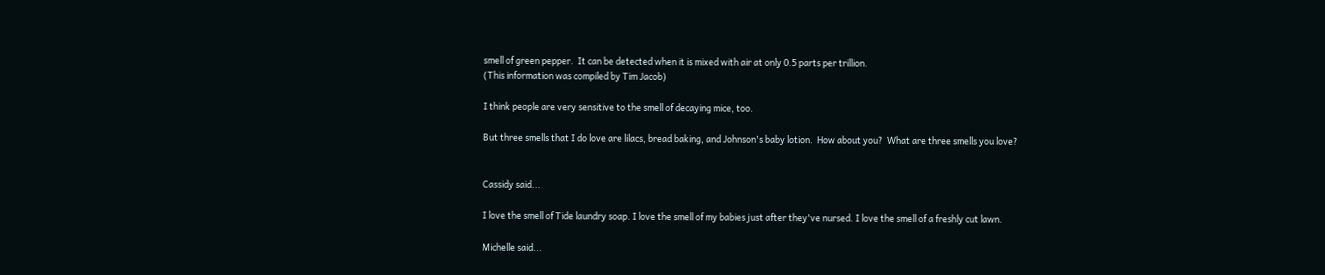smell of green pepper.  It can be detected when it is mixed with air at only 0.5 parts per trillion.
(This information was compiled by Tim Jacob)

I think people are very sensitive to the smell of decaying mice, too.

But three smells that I do love are lilacs, bread baking, and Johnson's baby lotion.  How about you?  What are three smells you love?


Cassidy said...

I love the smell of Tide laundry soap. I love the smell of my babies just after they've nursed. I love the smell of a freshly cut lawn.

Michelle said...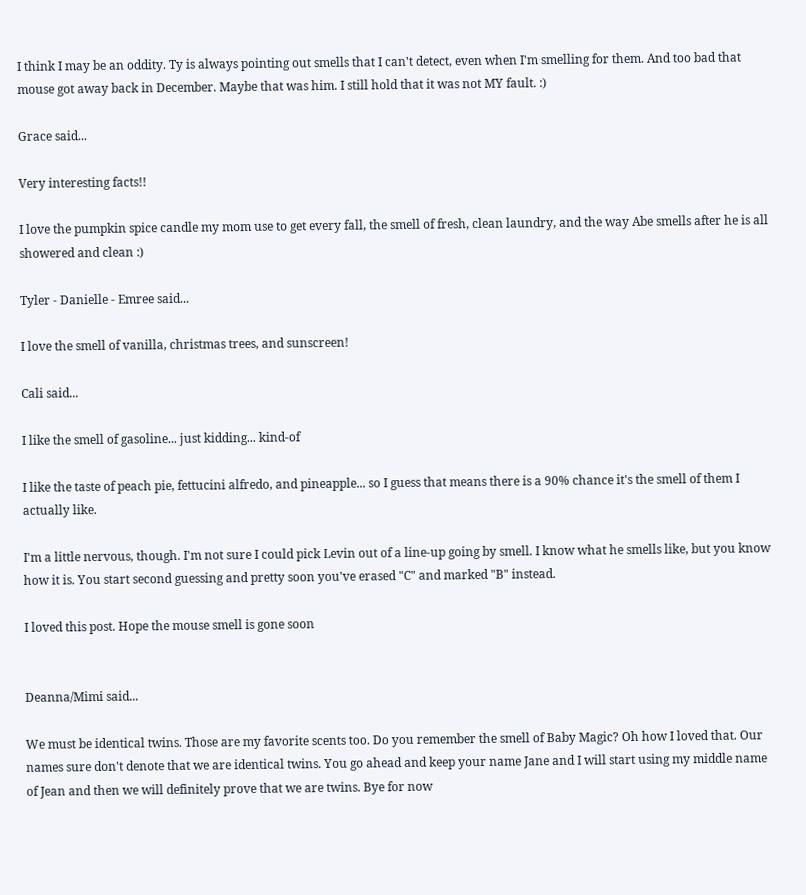I think I may be an oddity. Ty is always pointing out smells that I can't detect, even when I'm smelling for them. And too bad that mouse got away back in December. Maybe that was him. I still hold that it was not MY fault. :)

Grace said...

Very interesting facts!!

I love the pumpkin spice candle my mom use to get every fall, the smell of fresh, clean laundry, and the way Abe smells after he is all showered and clean :)

Tyler - Danielle - Emree said...

I love the smell of vanilla, christmas trees, and sunscreen!

Cali said...

I like the smell of gasoline... just kidding... kind-of

I like the taste of peach pie, fettucini alfredo, and pineapple... so I guess that means there is a 90% chance it's the smell of them I actually like.

I'm a little nervous, though. I'm not sure I could pick Levin out of a line-up going by smell. I know what he smells like, but you know how it is. You start second guessing and pretty soon you've erased "C" and marked "B" instead.

I loved this post. Hope the mouse smell is gone soon


Deanna/Mimi said...

We must be identical twins. Those are my favorite scents too. Do you remember the smell of Baby Magic? Oh how I loved that. Our names sure don't denote that we are identical twins. You go ahead and keep your name Jane and I will start using my middle name of Jean and then we will definitely prove that we are twins. Bye for now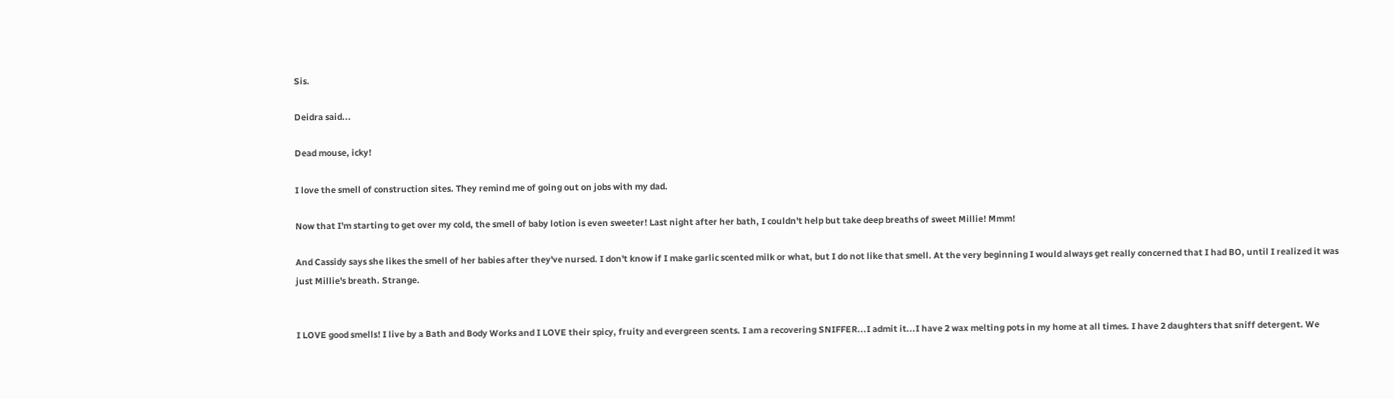Sis.

Deidra said...

Dead mouse, icky!

I love the smell of construction sites. They remind me of going out on jobs with my dad.

Now that I'm starting to get over my cold, the smell of baby lotion is even sweeter! Last night after her bath, I couldn't help but take deep breaths of sweet Millie! Mmm!

And Cassidy says she likes the smell of her babies after they've nursed. I don't know if I make garlic scented milk or what, but I do not like that smell. At the very beginning I would always get really concerned that I had BO, until I realized it was just Millie's breath. Strange.


I LOVE good smells! I live by a Bath and Body Works and I LOVE their spicy, fruity and evergreen scents. I am a recovering SNIFFER...I admit it...I have 2 wax melting pots in my home at all times. I have 2 daughters that sniff detergent. We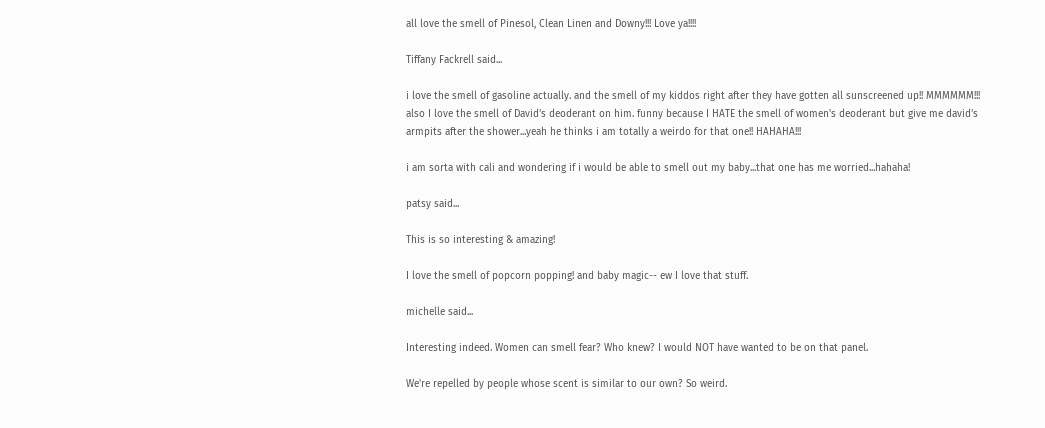all love the smell of Pinesol, Clean Linen and Downy!!! Love ya!!!!

Tiffany Fackrell said...

i love the smell of gasoline actually. and the smell of my kiddos right after they have gotten all sunscreened up!! MMMMMM!!! also I love the smell of David's deoderant on him. funny because I HATE the smell of women's deoderant but give me david's armpits after the shower...yeah he thinks i am totally a weirdo for that one!! HAHAHA!!!

i am sorta with cali and wondering if i would be able to smell out my baby...that one has me worried...hahaha!

patsy said...

This is so interesting & amazing!

I love the smell of popcorn popping! and baby magic-- ew I love that stuff.

michelle said...

Interesting indeed. Women can smell fear? Who knew? I would NOT have wanted to be on that panel.

We're repelled by people whose scent is similar to our own? So weird.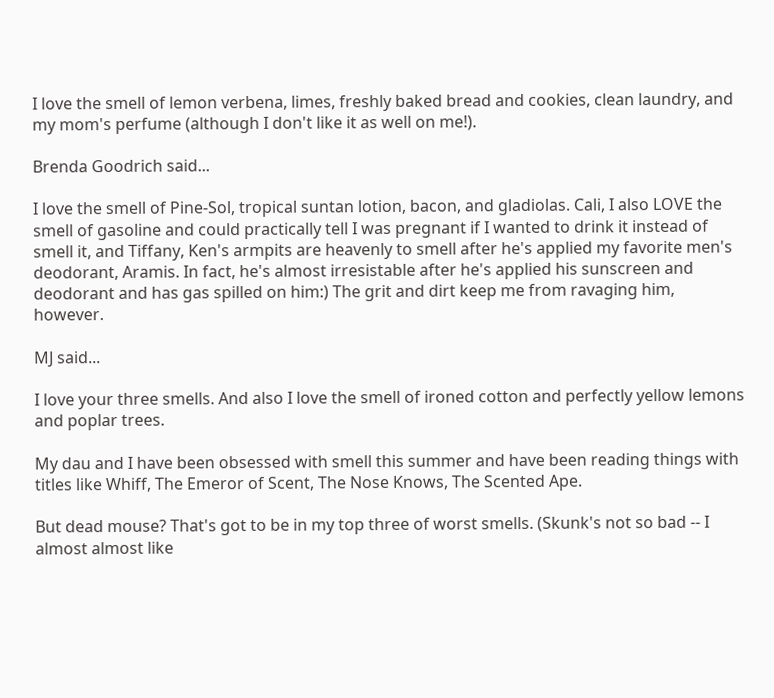I love the smell of lemon verbena, limes, freshly baked bread and cookies, clean laundry, and my mom's perfume (although I don't like it as well on me!).

Brenda Goodrich said...

I love the smell of Pine-Sol, tropical suntan lotion, bacon, and gladiolas. Cali, I also LOVE the smell of gasoline and could practically tell I was pregnant if I wanted to drink it instead of smell it, and Tiffany, Ken's armpits are heavenly to smell after he's applied my favorite men's deodorant, Aramis. In fact, he's almost irresistable after he's applied his sunscreen and deodorant and has gas spilled on him:) The grit and dirt keep me from ravaging him, however.

MJ said...

I love your three smells. And also I love the smell of ironed cotton and perfectly yellow lemons and poplar trees.

My dau and I have been obsessed with smell this summer and have been reading things with titles like Whiff, The Emeror of Scent, The Nose Knows, The Scented Ape.

But dead mouse? That's got to be in my top three of worst smells. (Skunk's not so bad -- I almost almost like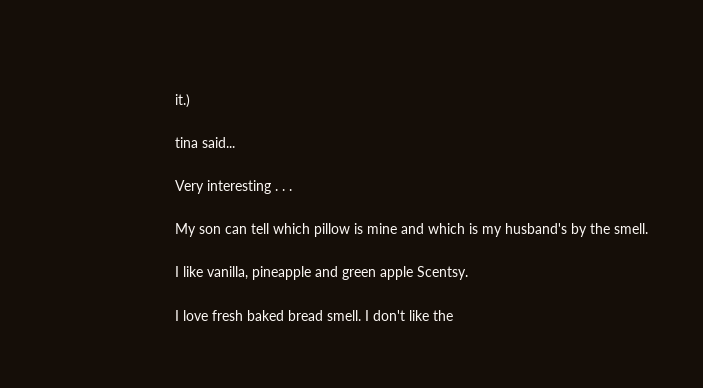it.)

tina said...

Very interesting . . .

My son can tell which pillow is mine and which is my husband's by the smell.

I like vanilla, pineapple and green apple Scentsy.

I love fresh baked bread smell. I don't like the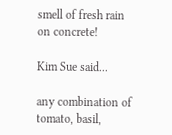smell of fresh rain on concrete!

Kim Sue said...

any combination of tomato, basil,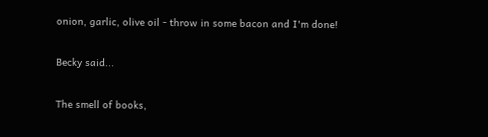onion, garlic, olive oil - throw in some bacon and I'm done!

Becky said...

The smell of books,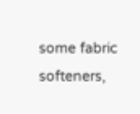some fabric softeners,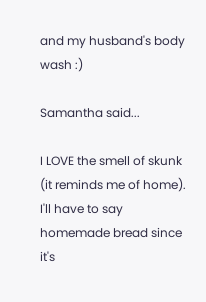and my husband's body wash :)

Samantha said...

I LOVE the smell of skunk (it reminds me of home). I'll have to say homemade bread since it's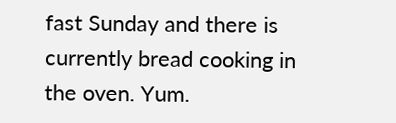fast Sunday and there is currently bread cooking in the oven. Yum.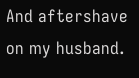And aftershave on my husband.